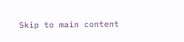Skip to main content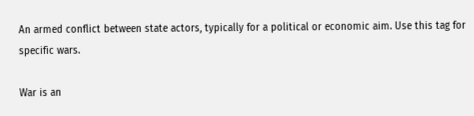An armed conflict between state actors, typically for a political or economic aim. Use this tag for specific wars.

War is an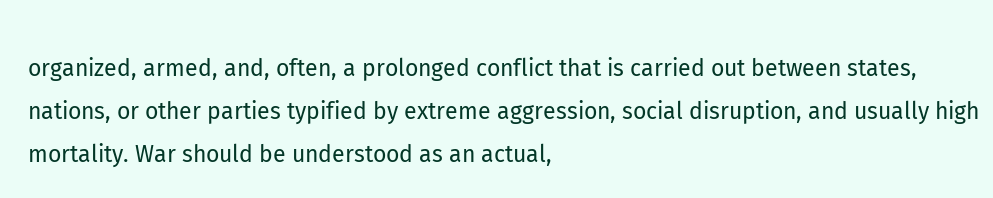organized, armed, and, often, a prolonged conflict that is carried out between states, nations, or other parties typified by extreme aggression, social disruption, and usually high mortality. War should be understood as an actual,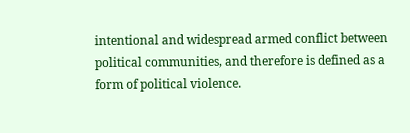intentional and widespread armed conflict between political communities, and therefore is defined as a form of political violence.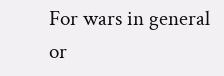For wars in general or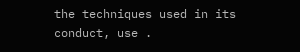the techniques used in its conduct, use .